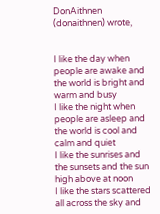DonAithnen (donaithnen) wrote,


I like the day when people are awake and the world is bright and warm and busy
I like the night when people are asleep and the world is cool and calm and quiet
I like the sunrises and the sunsets and the sun high above at noon
I like the stars scattered all across the sky and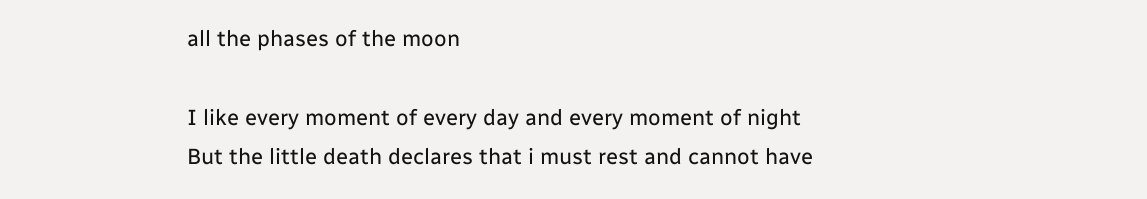all the phases of the moon

I like every moment of every day and every moment of night
But the little death declares that i must rest and cannot have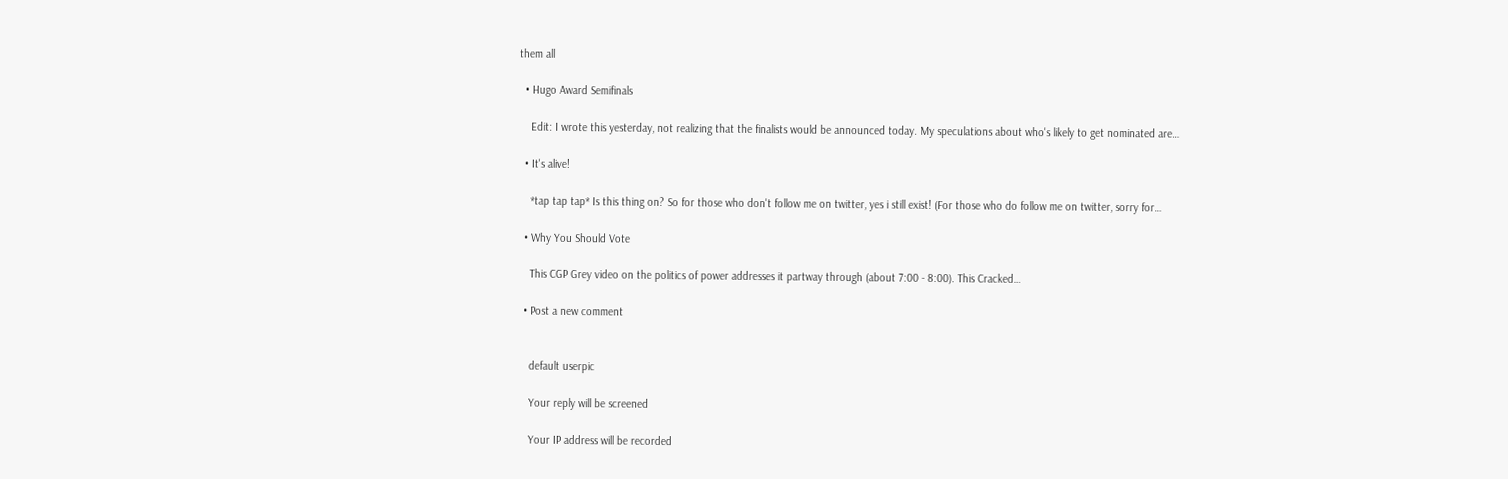them all

  • Hugo Award Semifinals

    Edit: I wrote this yesterday, not realizing that the finalists would be announced today. My speculations about who's likely to get nominated are…

  • It's alive!

    *tap tap tap* Is this thing on? So for those who don't follow me on twitter, yes i still exist! (For those who do follow me on twitter, sorry for…

  • Why You Should Vote

    This CGP Grey video on the politics of power addresses it partway through (about 7:00 - 8:00). This Cracked…

  • Post a new comment


    default userpic

    Your reply will be screened

    Your IP address will be recorded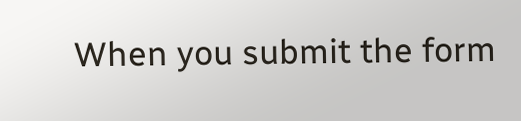When you submit the form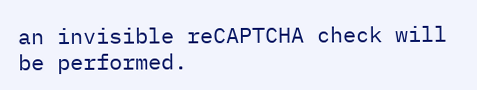an invisible reCAPTCHA check will be performed.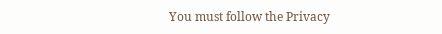You must follow the Privacy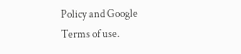Policy and Google Terms of use.